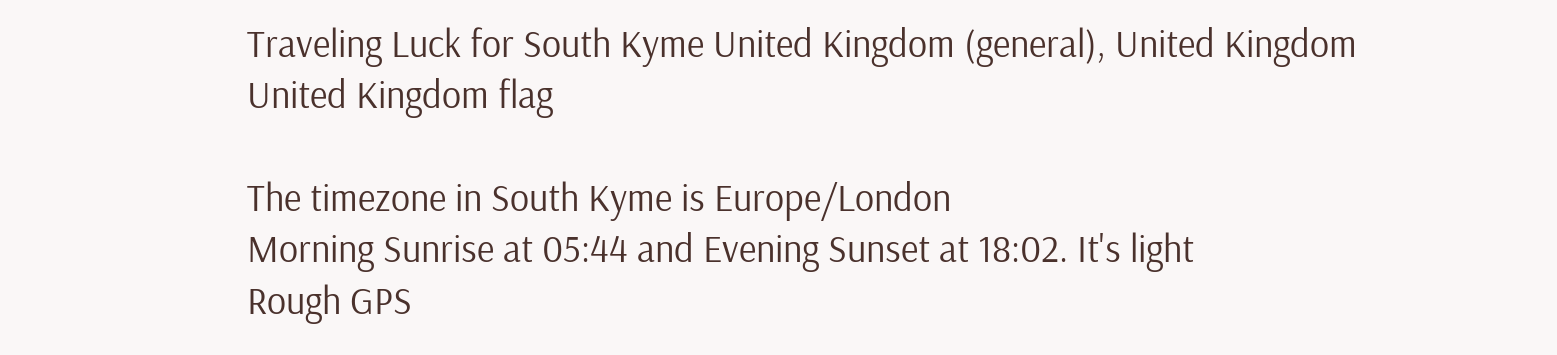Traveling Luck for South Kyme United Kingdom (general), United Kingdom United Kingdom flag

The timezone in South Kyme is Europe/London
Morning Sunrise at 05:44 and Evening Sunset at 18:02. It's light
Rough GPS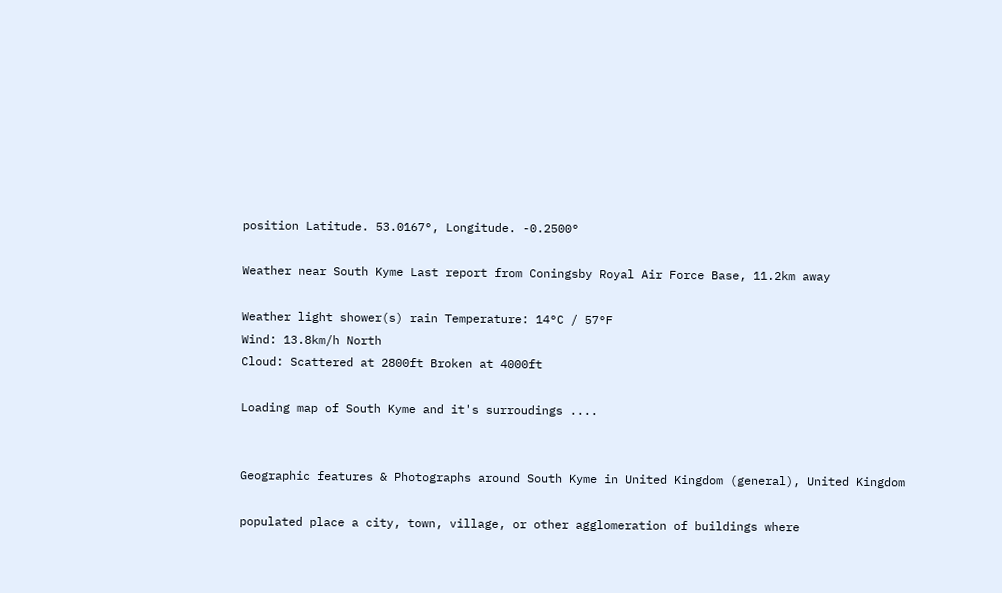position Latitude. 53.0167°, Longitude. -0.2500°

Weather near South Kyme Last report from Coningsby Royal Air Force Base, 11.2km away

Weather light shower(s) rain Temperature: 14°C / 57°F
Wind: 13.8km/h North
Cloud: Scattered at 2800ft Broken at 4000ft

Loading map of South Kyme and it's surroudings ....


Geographic features & Photographs around South Kyme in United Kingdom (general), United Kingdom

populated place a city, town, village, or other agglomeration of buildings where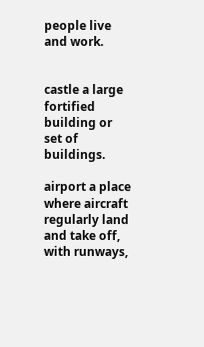people live and work.


castle a large fortified building or set of buildings.

airport a place where aircraft regularly land and take off, with runways,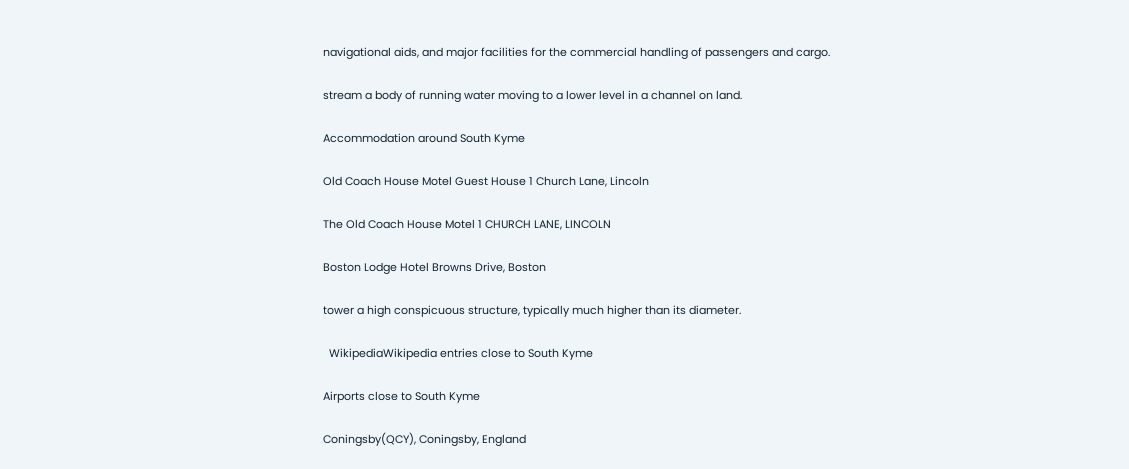navigational aids, and major facilities for the commercial handling of passengers and cargo.

stream a body of running water moving to a lower level in a channel on land.

Accommodation around South Kyme

Old Coach House Motel Guest House 1 Church Lane, Lincoln

The Old Coach House Motel 1 CHURCH LANE, LINCOLN

Boston Lodge Hotel Browns Drive, Boston

tower a high conspicuous structure, typically much higher than its diameter.

  WikipediaWikipedia entries close to South Kyme

Airports close to South Kyme

Coningsby(QCY), Coningsby, England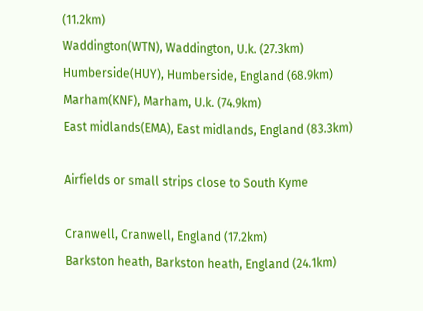(11.2km)
Waddington(WTN), Waddington, U.k. (27.3km)
Humberside(HUY), Humberside, England (68.9km)
Marham(KNF), Marham, U.k. (74.9km)
East midlands(EMA), East midlands, England (83.3km)

Airfields or small strips close to South Kyme

Cranwell, Cranwell, England (17.2km)
Barkston heath, Barkston heath, England (24.1km)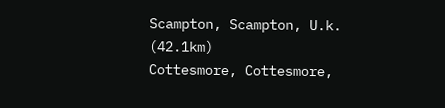Scampton, Scampton, U.k. (42.1km)
Cottesmore, Cottesmore,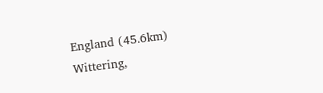England (45.6km)
Wittering,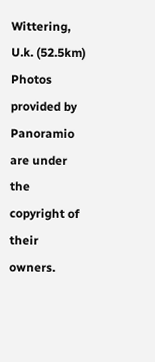Wittering, U.k. (52.5km)
Photos provided by Panoramio are under the copyright of their owners.